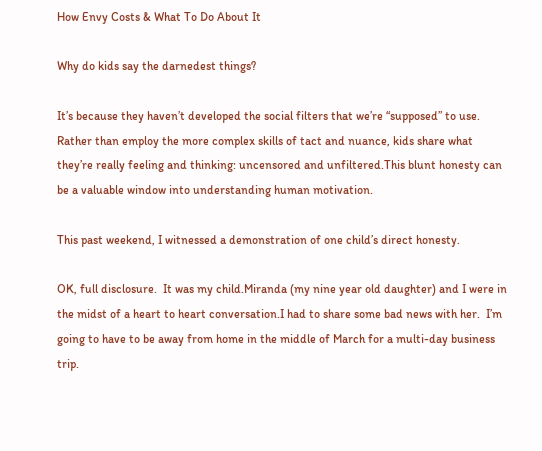How Envy Costs & What To Do About It

Why do kids say the darnedest things?

It’s because they haven’t developed the social filters that we’re “supposed” to use. Rather than employ the more complex skills of tact and nuance, kids share what they’re really feeling and thinking: uncensored and unfiltered.This blunt honesty can be a valuable window into understanding human motivation.

This past weekend, I witnessed a demonstration of one child’s direct honesty.

OK, full disclosure.  It was my child.Miranda (my nine year old daughter) and I were in the midst of a heart to heart conversation.I had to share some bad news with her.  I’m going to have to be away from home in the middle of March for a multi-day business trip.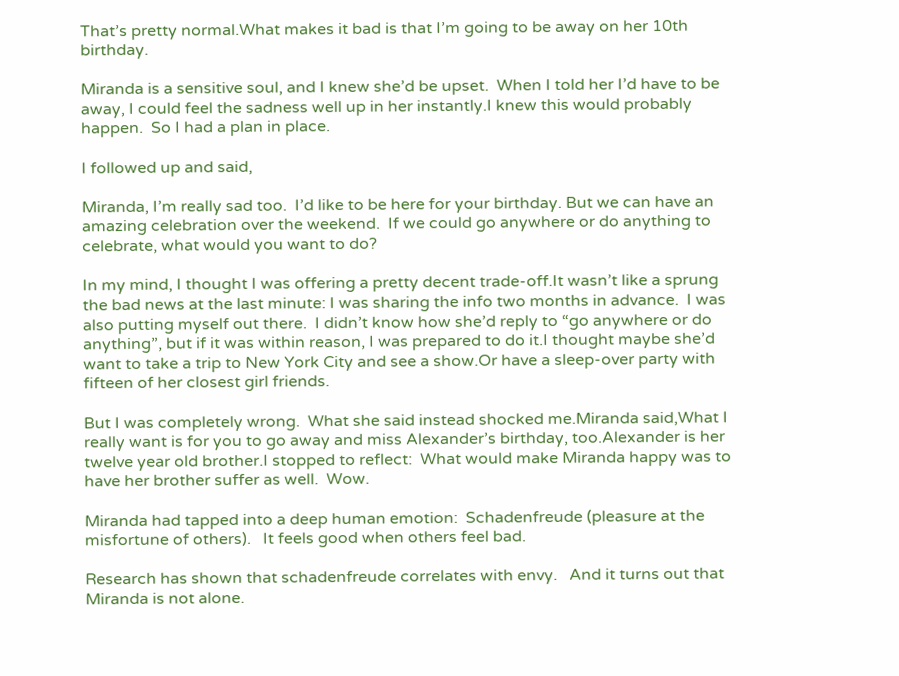That’s pretty normal.What makes it bad is that I’m going to be away on her 10th birthday.

Miranda is a sensitive soul, and I knew she’d be upset.  When I told her I’d have to be away, I could feel the sadness well up in her instantly.I knew this would probably happen.  So I had a plan in place.

I followed up and said,

Miranda, I’m really sad too.  I’d like to be here for your birthday. But we can have an amazing celebration over the weekend.  If we could go anywhere or do anything to celebrate, what would you want to do?

In my mind, I thought I was offering a pretty decent trade-off.It wasn’t like a sprung the bad news at the last minute: I was sharing the info two months in advance.  I was also putting myself out there.  I didn’t know how she’d reply to “go anywhere or do anything”, but if it was within reason, I was prepared to do it.I thought maybe she’d want to take a trip to New York City and see a show.Or have a sleep-over party with fifteen of her closest girl friends.

But I was completely wrong.  What she said instead shocked me.Miranda said,What I really want is for you to go away and miss Alexander’s birthday, too.Alexander is her twelve year old brother.I stopped to reflect:  What would make Miranda happy was to have her brother suffer as well.  Wow.

Miranda had tapped into a deep human emotion:  Schadenfreude (pleasure at the misfortune of others).   It feels good when others feel bad.

Research has shown that schadenfreude correlates with envy.   And it turns out that Miranda is not alone.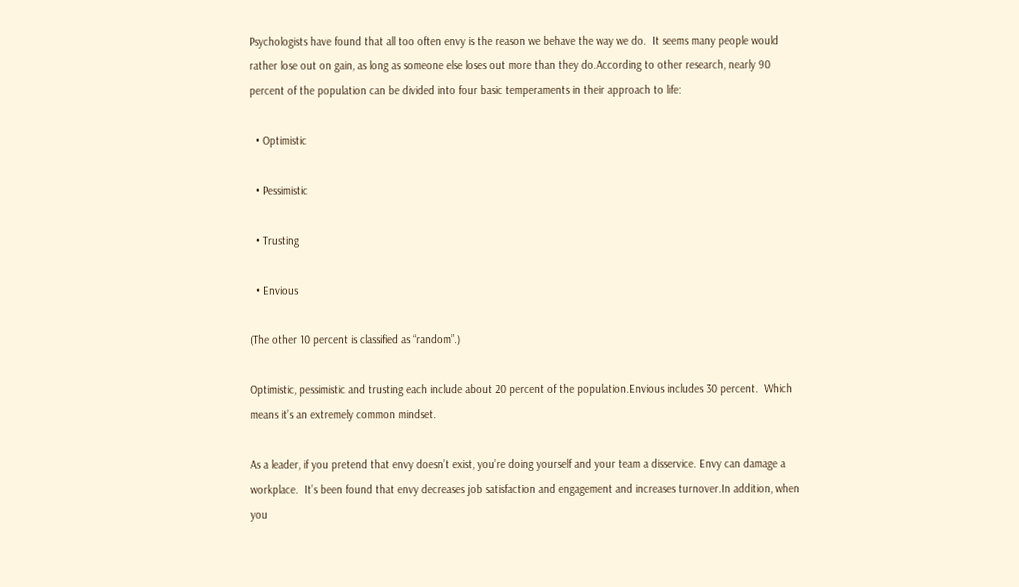Psychologists have found that all too often envy is the reason we behave the way we do.  It seems many people would rather lose out on gain, as long as someone else loses out more than they do.According to other research, nearly 90 percent of the population can be divided into four basic temperaments in their approach to life:

  • Optimistic

  • Pessimistic

  • Trusting

  • Envious

(The other 10 percent is classified as “random”.)

Optimistic, pessimistic and trusting each include about 20 percent of the population.Envious includes 30 percent.  Which means it’s an extremely common mindset.

As a leader, if you pretend that envy doesn’t exist, you’re doing yourself and your team a disservice. Envy can damage a workplace.  It’s been found that envy decreases job satisfaction and engagement and increases turnover.In addition, when you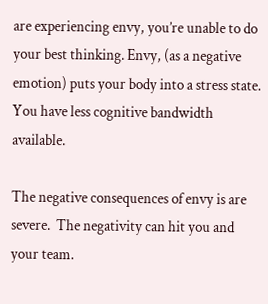are experiencing envy, you’re unable to do your best thinking. Envy, (as a negative emotion) puts your body into a stress state.  You have less cognitive bandwidth available.

The negative consequences of envy is are severe.  The negativity can hit you and your team.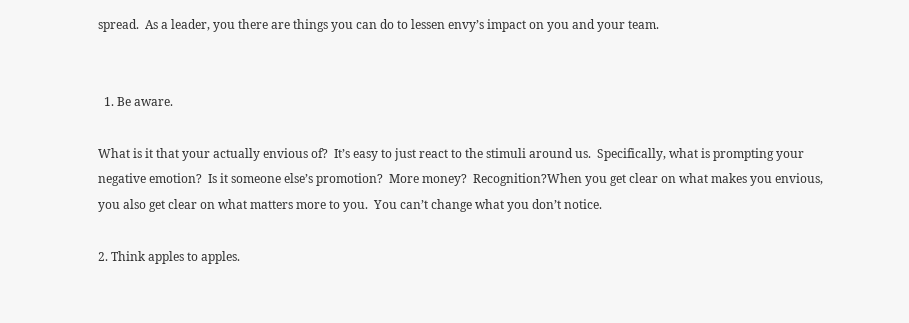spread.  As a leader, you there are things you can do to lessen envy’s impact on you and your team.


  1. Be aware.

What is it that your actually envious of?  It’s easy to just react to the stimuli around us.  Specifically, what is prompting your negative emotion?  Is it someone else’s promotion?  More money?  Recognition?When you get clear on what makes you envious, you also get clear on what matters more to you.  You can’t change what you don’t notice.

2. Think apples to apples.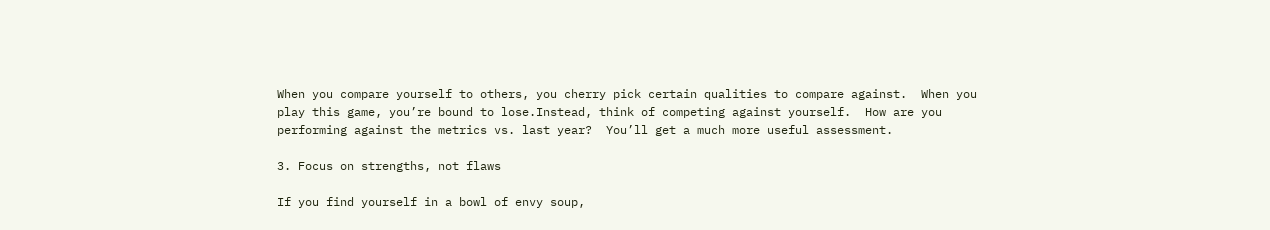When you compare yourself to others, you cherry pick certain qualities to compare against.  When you play this game, you’re bound to lose.Instead, think of competing against yourself.  How are you performing against the metrics vs. last year?  You’ll get a much more useful assessment.

3. Focus on strengths, not flaws

If you find yourself in a bowl of envy soup,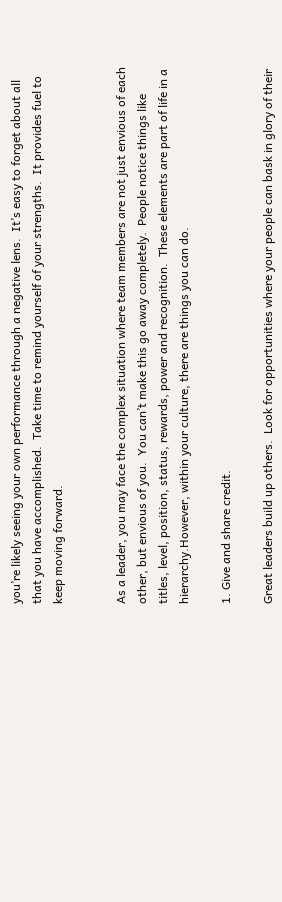you’re likely seeing your own performance through a negative lens.  It’s easy to forget about all that you have accomplished.  Take time to remind yourself of your strengths.  It provides fuel to keep moving forward.


As a leader, you may face the complex situation where team members are not just envious of each other, but envious of you.  You can’t make this go away completely.  People notice things like titles, level, position, status, rewards, power and recognition.  These elements are part of life in a hierarchy.However, within your culture, there are things you can do.

1. Give and share credit.

Great leaders build up others.  Look for opportunities where your people can bask in glory of their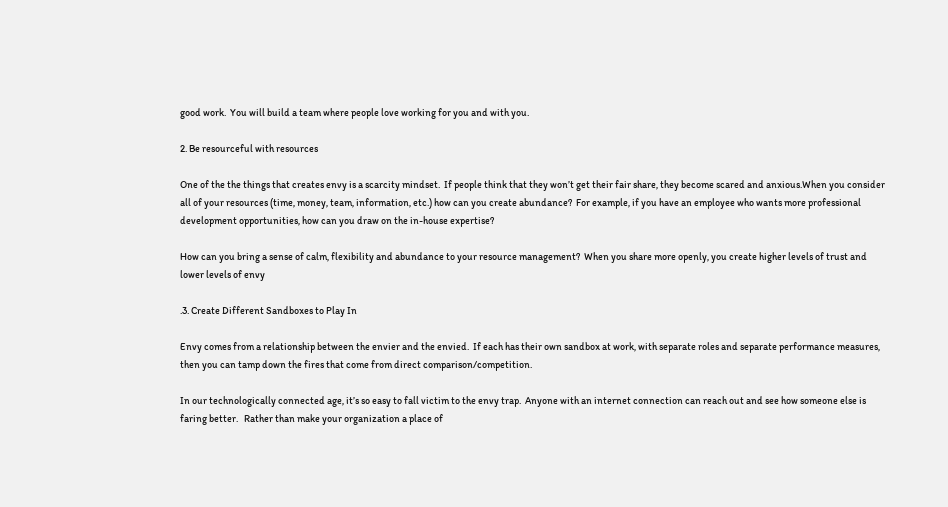good work.  You will build a team where people love working for you and with you.

2. Be resourceful with resources

One of the the things that creates envy is a scarcity mindset.  If people think that they won’t get their fair share, they become scared and anxious.When you consider all of your resources (time, money, team, information, etc.) how can you create abundance?  For example, if you have an employee who wants more professional development opportunities, how can you draw on the in-house expertise?

How can you bring a sense of calm, flexibility and abundance to your resource management?  When you share more openly, you create higher levels of trust and lower levels of envy

.3. Create Different Sandboxes to Play In

Envy comes from a relationship between the envier and the envied.  If each has their own sandbox at work, with separate roles and separate performance measures, then you can tamp down the fires that come from direct comparison/competition.

In our technologically connected age, it’s so easy to fall victim to the envy trap.  Anyone with an internet connection can reach out and see how someone else is faring better.   Rather than make your organization a place of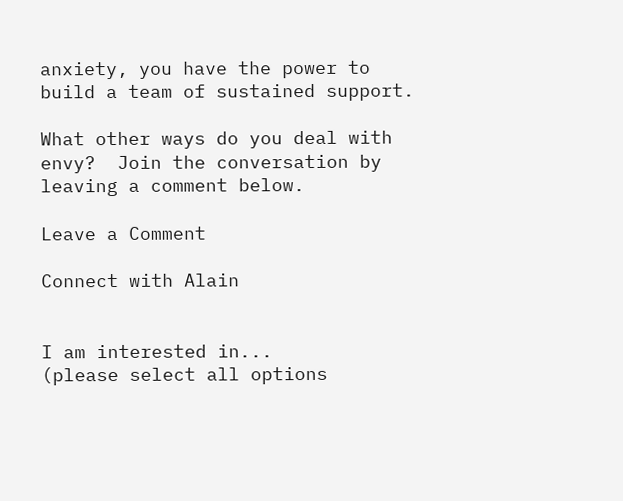anxiety, you have the power to build a team of sustained support.

What other ways do you deal with envy?  Join the conversation by leaving a comment below.

Leave a Comment

Connect with Alain


I am interested in...
(please select all options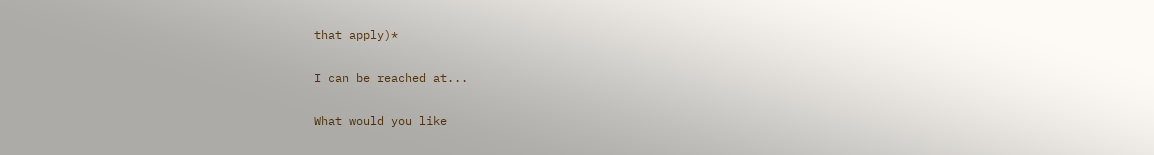that apply)*

I can be reached at...

What would you like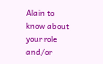Alain to know about your role and/or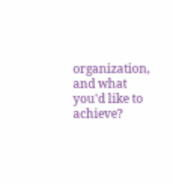organization, and what you'd like to achieve?